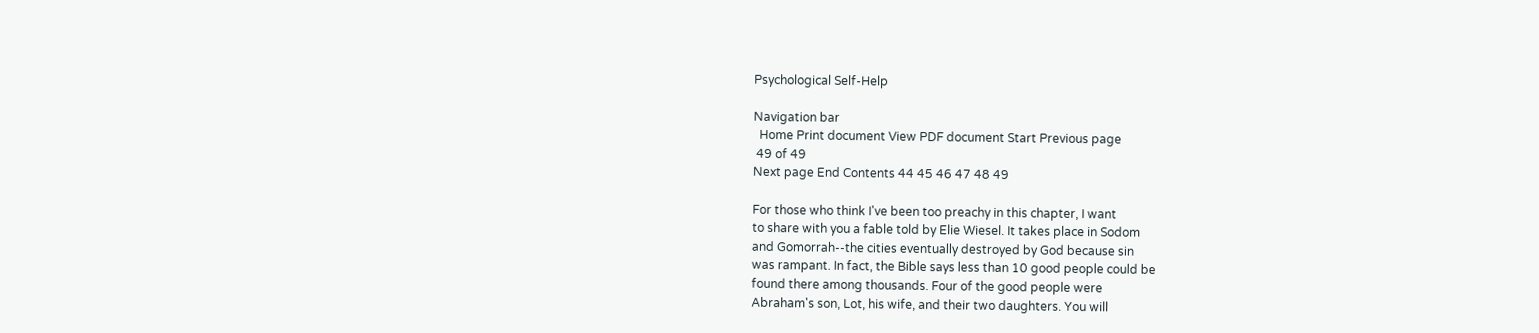Psychological Self-Help

Navigation bar
  Home Print document View PDF document Start Previous page
 49 of 49
Next page End Contents 44 45 46 47 48 49

For those who think I've been too preachy in this chapter, I want
to share with you a fable told by Elie Wiesel. It takes place in Sodom
and Gomorrah--the cities eventually destroyed by God because sin
was rampant. In fact, the Bible says less than 10 good people could be
found there among thousands. Four of the good people were
Abraham's son, Lot, his wife, and their two daughters. You will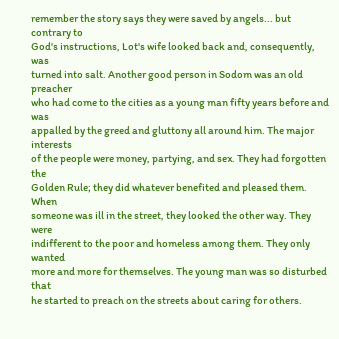remember the story says they were saved by angels... but contrary to
God's instructions, Lot's wife looked back and, consequently, was
turned into salt. Another good person in Sodom was an old preacher
who had come to the cities as a young man fifty years before and was
appalled by the greed and gluttony all around him. The major interests
of the people were money, partying, and sex. They had forgotten the
Golden Rule; they did whatever benefited and pleased them. When
someone was ill in the street, they looked the other way. They were
indifferent to the poor and homeless among them. They only wanted
more and more for themselves. The young man was so disturbed that
he started to preach on the streets about caring for others.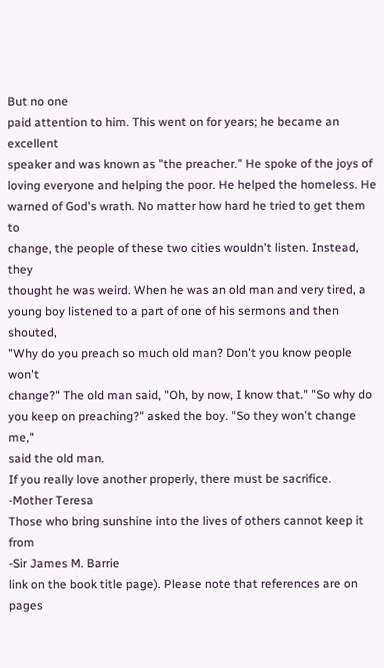But no one
paid attention to him. This went on for years; he became an excellent
speaker and was known as "the preacher." He spoke of the joys of
loving everyone and helping the poor. He helped the homeless. He
warned of God's wrath. No matter how hard he tried to get them to
change, the people of these two cities wouldn't listen. Instead, they
thought he was weird. When he was an old man and very tired, a
young boy listened to a part of one of his sermons and then shouted,
"Why do you preach so much old man? Don't you know people won't
change?" The old man said, "Oh, by now, I know that." "So why do
you keep on preaching?" asked the boy. "So they won't change me,"
said the old man.
If you really love another properly, there must be sacrifice.
-Mother Teresa
Those who bring sunshine into the lives of others cannot keep it from
-Sir James M. Barrie
link on the book title page). Please note that references are on pages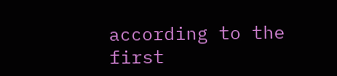according to the first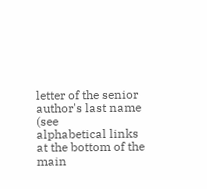letter of the senior author's last name (see
alphabetical links at the bottom of the main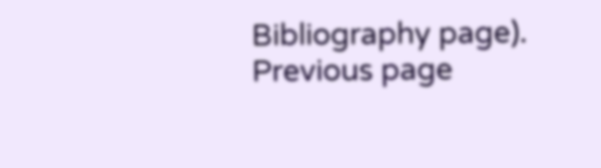Bibliography page).
Previous page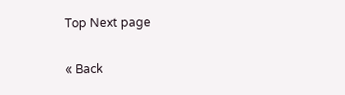Top Next page

« Back